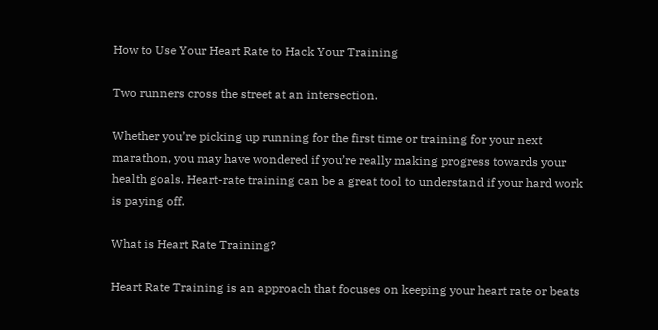How to Use Your Heart Rate to Hack Your Training

Two runners cross the street at an intersection.

Whether you’re picking up running for the first time or training for your next marathon, you may have wondered if you’re really making progress towards your health goals. Heart-rate training can be a great tool to understand if your hard work is paying off.

What is Heart Rate Training?

Heart Rate Training is an approach that focuses on keeping your heart rate or beats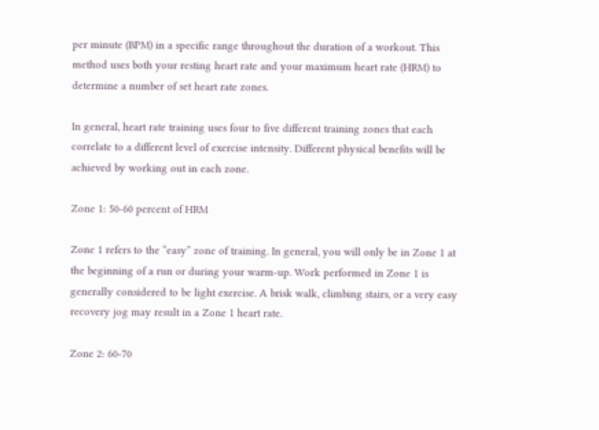per minute (BPM) in a specific range throughout the duration of a workout. This method uses both your resting heart rate and your maximum heart rate (HRM) to determine a number of set heart rate zones.

In general, heart rate training uses four to five different training zones that each correlate to a different level of exercise intensity. Different physical benefits will be achieved by working out in each zone.

Zone 1: 50-60 percent of HRM

Zone 1 refers to the “easy” zone of training. In general, you will only be in Zone 1 at the beginning of a run or during your warm-up. Work performed in Zone 1 is generally considered to be light exercise. A brisk walk, climbing stairs, or a very easy recovery jog may result in a Zone 1 heart rate.

Zone 2: 60-70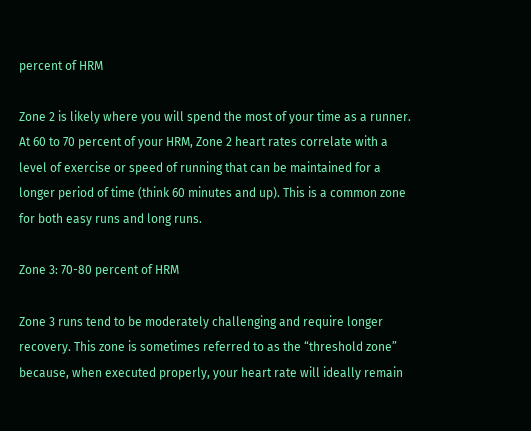percent of HRM

Zone 2 is likely where you will spend the most of your time as a runner. At 60 to 70 percent of your HRM, Zone 2 heart rates correlate with a level of exercise or speed of running that can be maintained for a longer period of time (think 60 minutes and up). This is a common zone for both easy runs and long runs.

Zone 3: 70-80 percent of HRM

Zone 3 runs tend to be moderately challenging and require longer recovery. This zone is sometimes referred to as the “threshold zone” because, when executed properly, your heart rate will ideally remain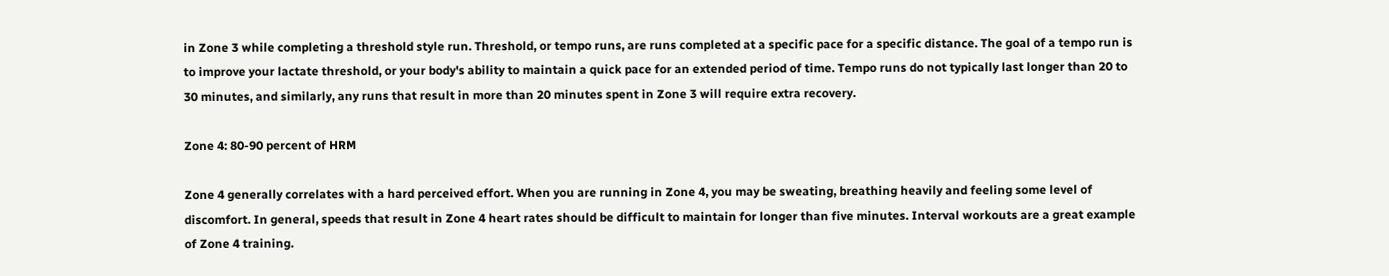in Zone 3 while completing a threshold style run. Threshold, or tempo runs, are runs completed at a specific pace for a specific distance. The goal of a tempo run is to improve your lactate threshold, or your body's ability to maintain a quick pace for an extended period of time. Tempo runs do not typically last longer than 20 to 30 minutes, and similarly, any runs that result in more than 20 minutes spent in Zone 3 will require extra recovery.

Zone 4: 80-90 percent of HRM

Zone 4 generally correlates with a hard perceived effort. When you are running in Zone 4, you may be sweating, breathing heavily and feeling some level of discomfort. In general, speeds that result in Zone 4 heart rates should be difficult to maintain for longer than five minutes. Interval workouts are a great example of Zone 4 training.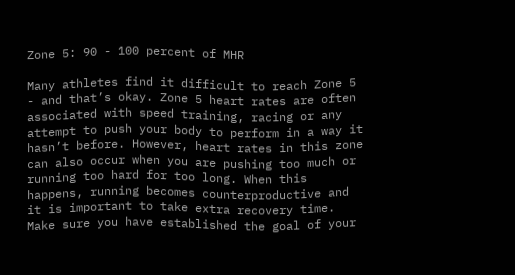Zone 5: 90 - 100 percent of MHR

Many athletes find it difficult to reach Zone 5 - and that’s okay. Zone 5 heart rates are often associated with speed training, racing or any attempt to push your body to perform in a way it hasn’t before. However, heart rates in this zone can also occur when you are pushing too much or running too hard for too long. When this happens, running becomes counterproductive and it is important to take extra recovery time. Make sure you have established the goal of your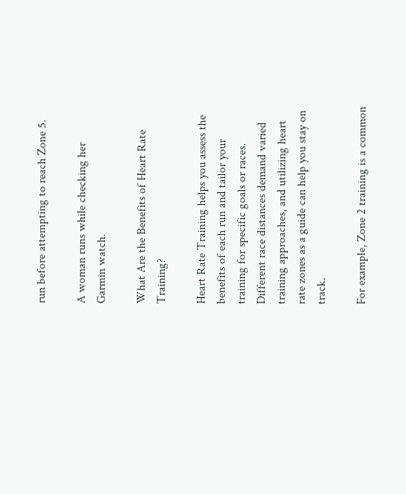run before attempting to reach Zone 5.

A woman runs while checking her Garmin watch.

What Are the Benefits of Heart Rate Training?

Heart Rate Training helps you assess the benefits of each run and tailor your training for specific goals or races. Different race distances demand varied training approaches, and utilizing heart rate zones as a guide can help you stay on track.

For example, Zone 2 training is a common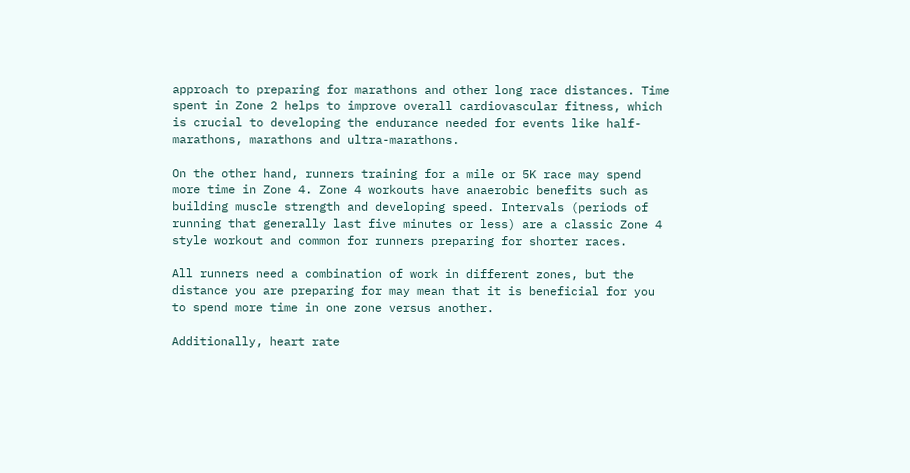approach to preparing for marathons and other long race distances. Time spent in Zone 2 helps to improve overall cardiovascular fitness, which is crucial to developing the endurance needed for events like half-marathons, marathons and ultra-marathons.

On the other hand, runners training for a mile or 5K race may spend more time in Zone 4. Zone 4 workouts have anaerobic benefits such as building muscle strength and developing speed. Intervals (periods of running that generally last five minutes or less) are a classic Zone 4 style workout and common for runners preparing for shorter races.

All runners need a combination of work in different zones, but the distance you are preparing for may mean that it is beneficial for you to spend more time in one zone versus another.

Additionally, heart rate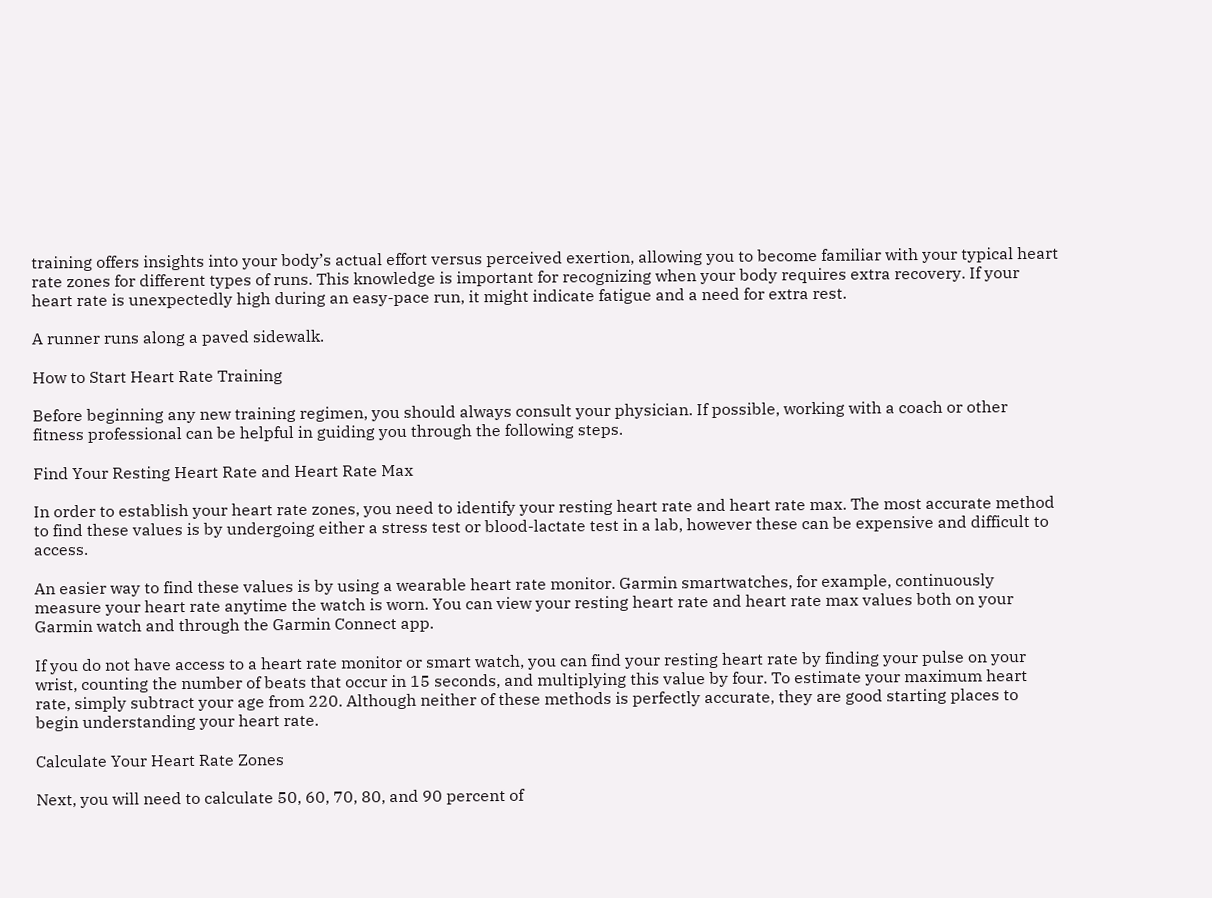training offers insights into your body’s actual effort versus perceived exertion, allowing you to become familiar with your typical heart rate zones for different types of runs. This knowledge is important for recognizing when your body requires extra recovery. If your heart rate is unexpectedly high during an easy-pace run, it might indicate fatigue and a need for extra rest.

A runner runs along a paved sidewalk.

How to Start Heart Rate Training

Before beginning any new training regimen, you should always consult your physician. If possible, working with a coach or other fitness professional can be helpful in guiding you through the following steps.

Find Your Resting Heart Rate and Heart Rate Max

In order to establish your heart rate zones, you need to identify your resting heart rate and heart rate max. The most accurate method to find these values is by undergoing either a stress test or blood-lactate test in a lab, however these can be expensive and difficult to access.

An easier way to find these values is by using a wearable heart rate monitor. Garmin smartwatches, for example, continuously measure your heart rate anytime the watch is worn. You can view your resting heart rate and heart rate max values both on your Garmin watch and through the Garmin Connect app.

If you do not have access to a heart rate monitor or smart watch, you can find your resting heart rate by finding your pulse on your wrist, counting the number of beats that occur in 15 seconds, and multiplying this value by four. To estimate your maximum heart rate, simply subtract your age from 220. Although neither of these methods is perfectly accurate, they are good starting places to begin understanding your heart rate.

Calculate Your Heart Rate Zones

Next, you will need to calculate 50, 60, 70, 80, and 90 percent of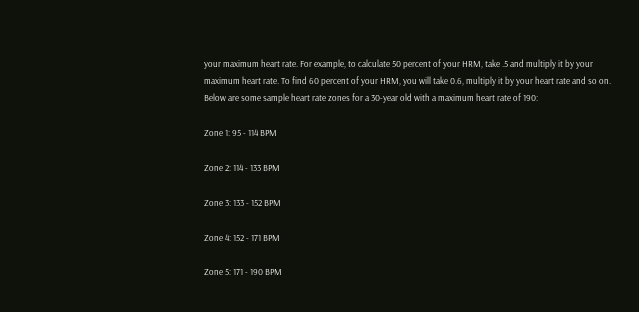your maximum heart rate. For example, to calculate 50 percent of your HRM, take .5 and multiply it by your maximum heart rate. To find 60 percent of your HRM, you will take 0.6, multiply it by your heart rate and so on. Below are some sample heart rate zones for a 30-year old with a maximum heart rate of 190:

Zone 1: 95 - 114 BPM

Zone 2: 114 - 133 BPM

Zone 3: 133 - 152 BPM

Zone 4: 152 - 171 BPM

Zone 5: 171 - 190 BPM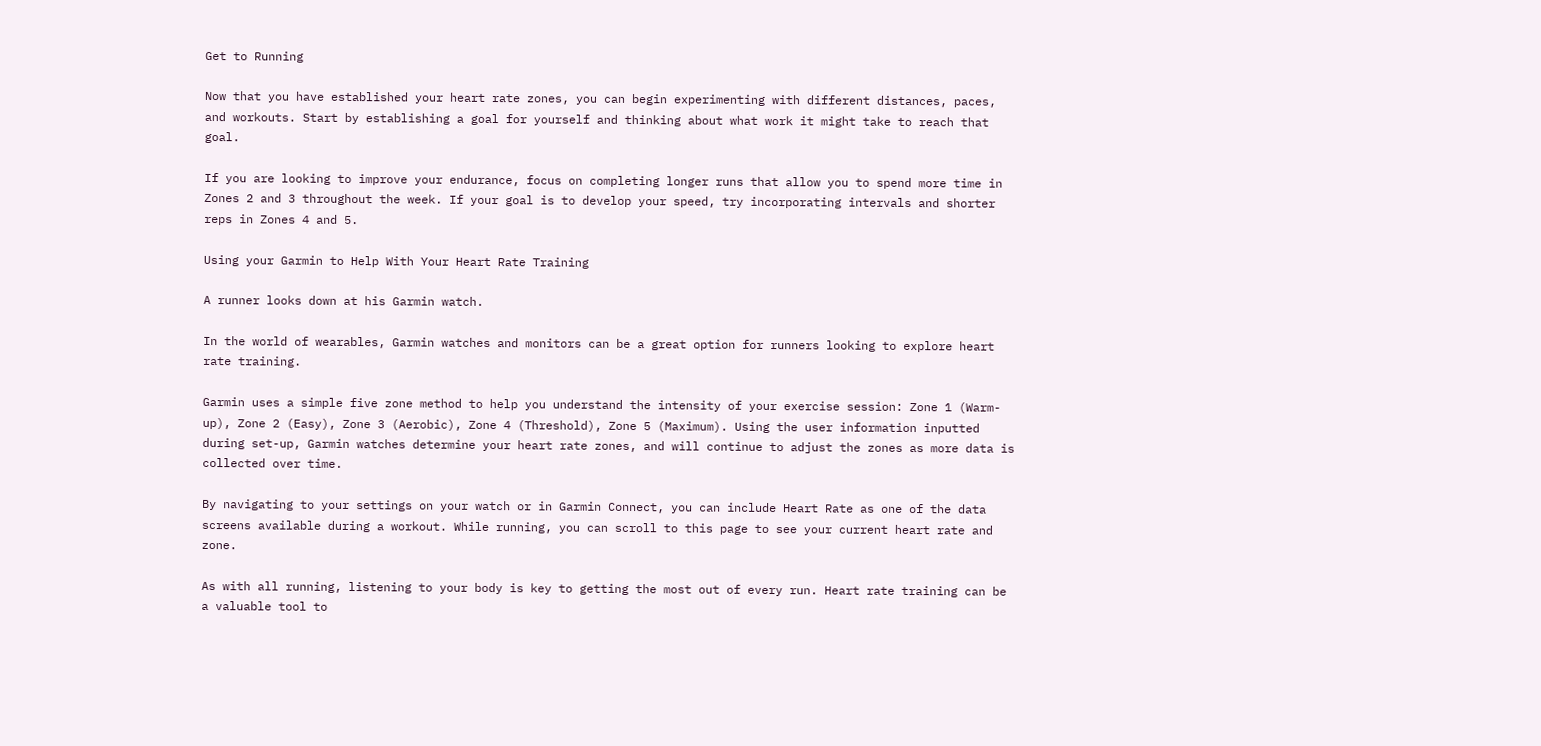Get to Running

Now that you have established your heart rate zones, you can begin experimenting with different distances, paces, and workouts. Start by establishing a goal for yourself and thinking about what work it might take to reach that goal.

If you are looking to improve your endurance, focus on completing longer runs that allow you to spend more time in Zones 2 and 3 throughout the week. If your goal is to develop your speed, try incorporating intervals and shorter reps in Zones 4 and 5.

Using your Garmin to Help With Your Heart Rate Training

A runner looks down at his Garmin watch.

In the world of wearables, Garmin watches and monitors can be a great option for runners looking to explore heart rate training.

Garmin uses a simple five zone method to help you understand the intensity of your exercise session: Zone 1 (Warm-up), Zone 2 (Easy), Zone 3 (Aerobic), Zone 4 (Threshold), Zone 5 (Maximum). Using the user information inputted during set-up, Garmin watches determine your heart rate zones, and will continue to adjust the zones as more data is collected over time.

By navigating to your settings on your watch or in Garmin Connect, you can include Heart Rate as one of the data screens available during a workout. While running, you can scroll to this page to see your current heart rate and zone.

As with all running, listening to your body is key to getting the most out of every run. Heart rate training can be a valuable tool to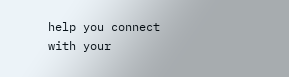help you connect with your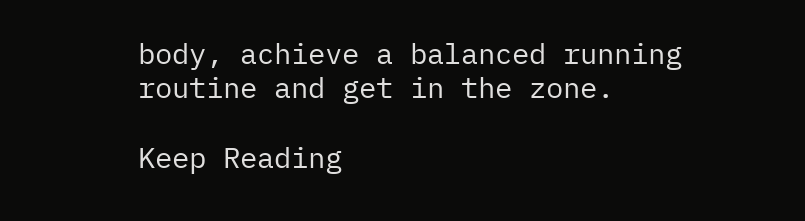body, achieve a balanced running routine and get in the zone.

Keep Reading